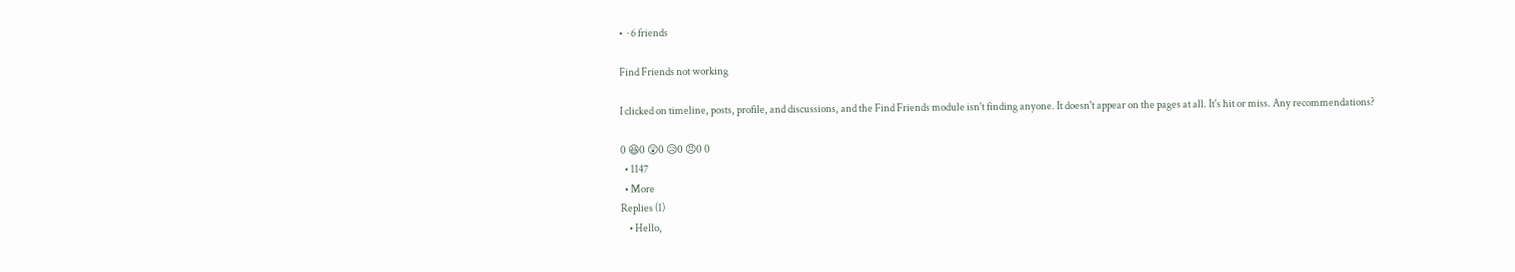•  · 6 friends

Find Friends not working

I clicked on timeline, posts, profile, and discussions, and the Find Friends module isn't finding anyone. It doesn't appear on the pages at all. It's hit or miss. Any recommendations?

0 😆0 😲0 😥0 😠0 0
  • 1147
  • More
Replies (1)
    • Hello,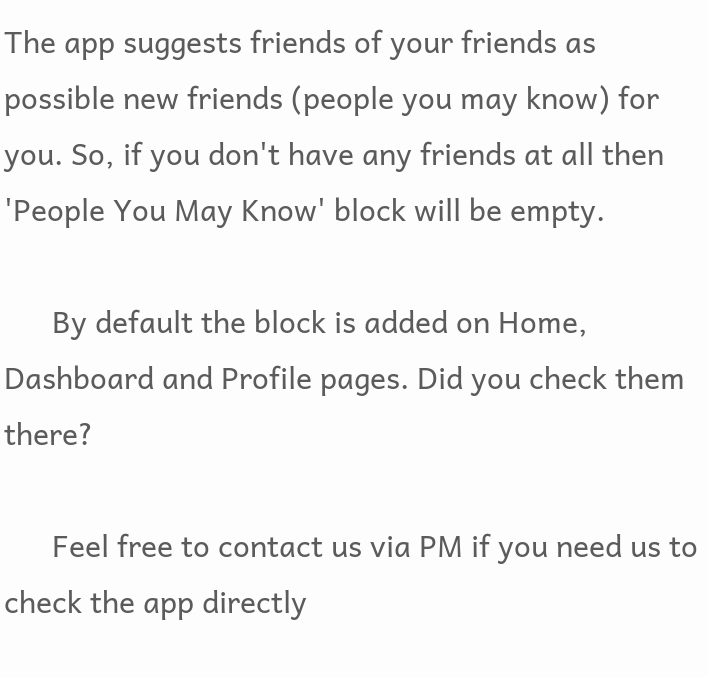The app suggests friends of your friends as possible new friends (people you may know) for you. So, if you don't have any friends at all then 'People You May Know' block will be empty.

      By default the block is added on Home, Dashboard and Profile pages. Did you check them there?

      Feel free to contact us via PM if you need us to check the app directly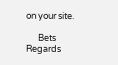on your site.

      Bets Regards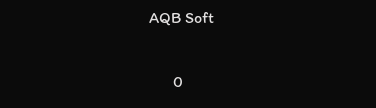AQB Soft

      0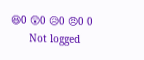😆0 😲0 😥0 😠0 0
      Not logged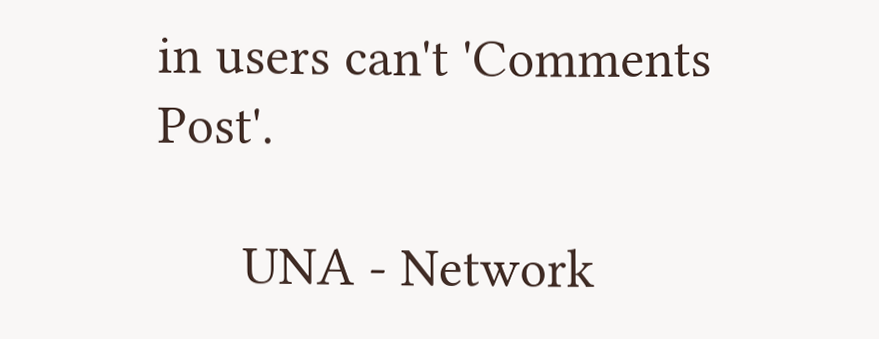in users can't 'Comments Post'.

      UNA - Network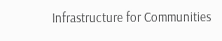Infrastructure for Communities